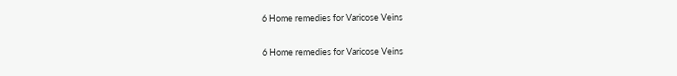6 Home remedies for Varicose Veins

6 Home remedies for Varicose Veins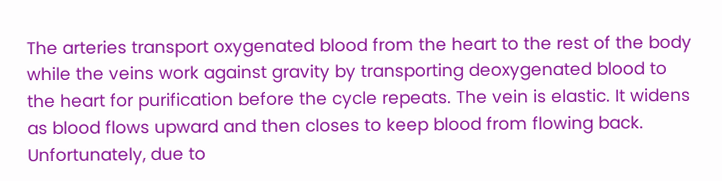The arteries transport oxygenated blood from the heart to the rest of the body while the veins work against gravity by transporting deoxygenated blood to the heart for purification before the cycle repeats. The vein is elastic. It widens as blood flows upward and then closes to keep blood from flowing back. Unfortunately, due to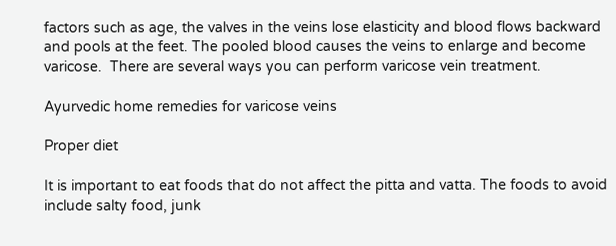factors such as age, the valves in the veins lose elasticity and blood flows backward and pools at the feet. The pooled blood causes the veins to enlarge and become varicose.  There are several ways you can perform varicose vein treatment.

Ayurvedic home remedies for varicose veins

Proper diet

It is important to eat foods that do not affect the pitta and vatta. The foods to avoid include salty food, junk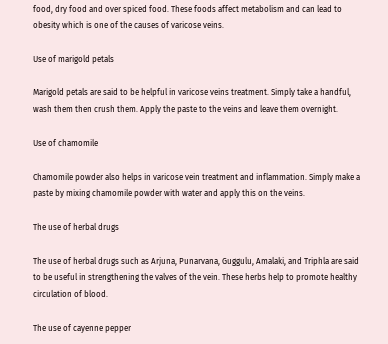food, dry food and over spiced food. These foods affect metabolism and can lead to obesity which is one of the causes of varicose veins.

Use of marigold petals

Marigold petals are said to be helpful in varicose veins treatment. Simply take a handful, wash them then crush them. Apply the paste to the veins and leave them overnight.

Use of chamomile

Chamomile powder also helps in varicose vein treatment and inflammation. Simply make a paste by mixing chamomile powder with water and apply this on the veins.

The use of herbal drugs

The use of herbal drugs such as Arjuna, Punarvana, Guggulu, Amalaki, and Triphla are said to be useful in strengthening the valves of the vein. These herbs help to promote healthy circulation of blood.

The use of cayenne pepper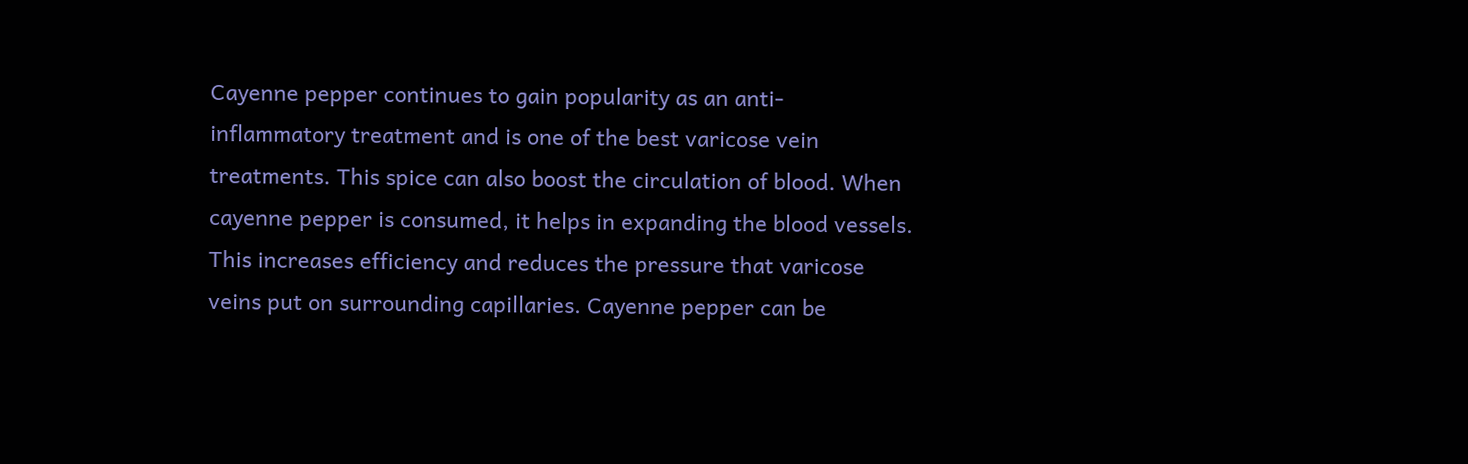Cayenne pepper continues to gain popularity as an anti-inflammatory treatment and is one of the best varicose vein treatments. This spice can also boost the circulation of blood. When cayenne pepper is consumed, it helps in expanding the blood vessels. This increases efficiency and reduces the pressure that varicose veins put on surrounding capillaries. Cayenne pepper can be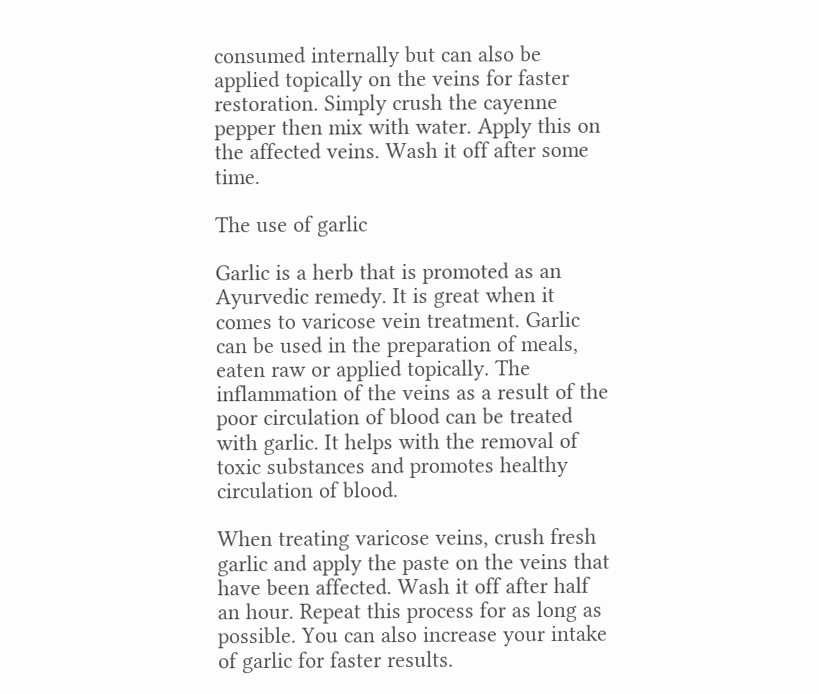consumed internally but can also be applied topically on the veins for faster restoration. Simply crush the cayenne pepper then mix with water. Apply this on the affected veins. Wash it off after some time.

The use of garlic

Garlic is a herb that is promoted as an Ayurvedic remedy. It is great when it comes to varicose vein treatment. Garlic can be used in the preparation of meals, eaten raw or applied topically. The inflammation of the veins as a result of the poor circulation of blood can be treated with garlic. It helps with the removal of toxic substances and promotes healthy circulation of blood.

When treating varicose veins, crush fresh garlic and apply the paste on the veins that have been affected. Wash it off after half an hour. Repeat this process for as long as possible. You can also increase your intake of garlic for faster results.